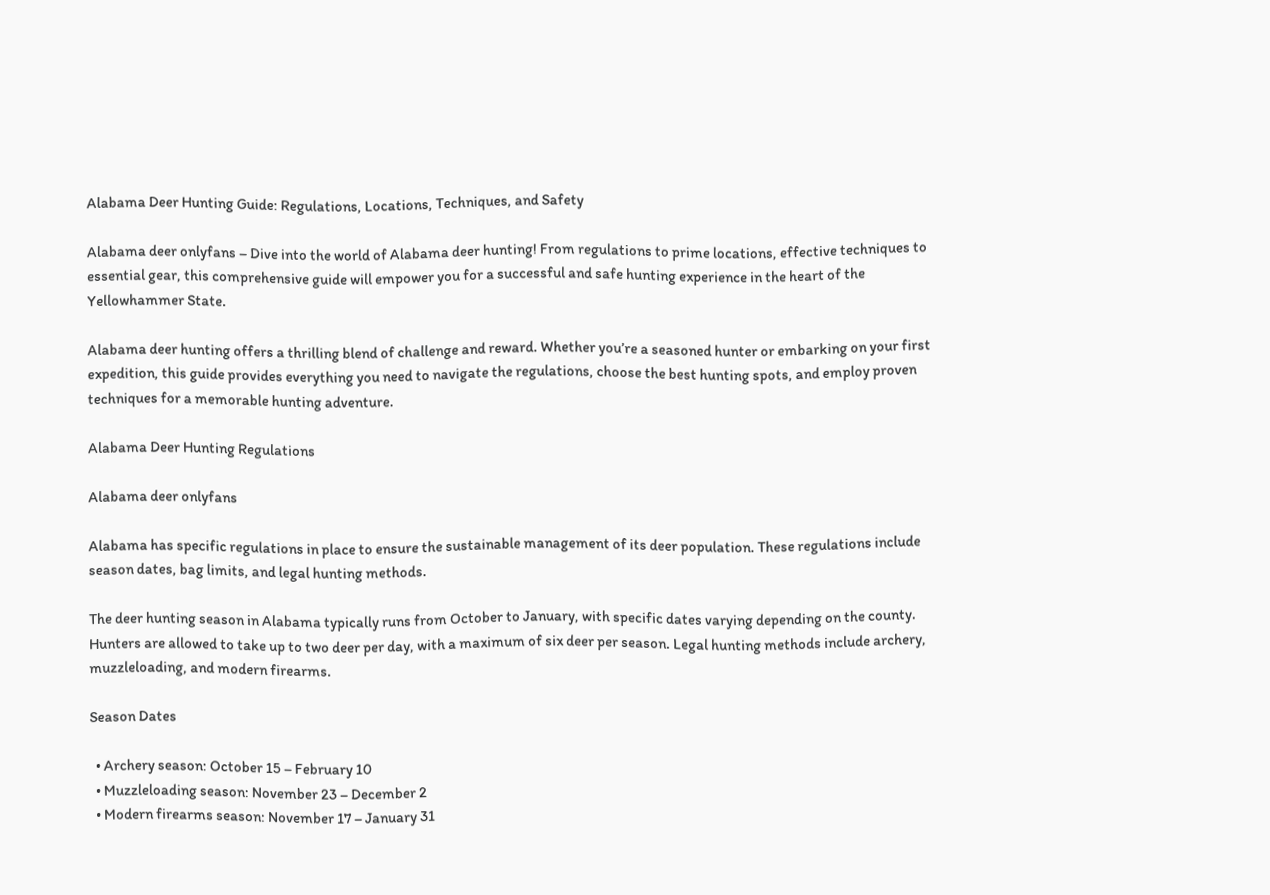Alabama Deer Hunting Guide: Regulations, Locations, Techniques, and Safety

Alabama deer onlyfans – Dive into the world of Alabama deer hunting! From regulations to prime locations, effective techniques to essential gear, this comprehensive guide will empower you for a successful and safe hunting experience in the heart of the Yellowhammer State.

Alabama deer hunting offers a thrilling blend of challenge and reward. Whether you’re a seasoned hunter or embarking on your first expedition, this guide provides everything you need to navigate the regulations, choose the best hunting spots, and employ proven techniques for a memorable hunting adventure.

Alabama Deer Hunting Regulations

Alabama deer onlyfans

Alabama has specific regulations in place to ensure the sustainable management of its deer population. These regulations include season dates, bag limits, and legal hunting methods.

The deer hunting season in Alabama typically runs from October to January, with specific dates varying depending on the county. Hunters are allowed to take up to two deer per day, with a maximum of six deer per season. Legal hunting methods include archery, muzzleloading, and modern firearms.

Season Dates

  • Archery season: October 15 – February 10
  • Muzzleloading season: November 23 – December 2
  • Modern firearms season: November 17 – January 31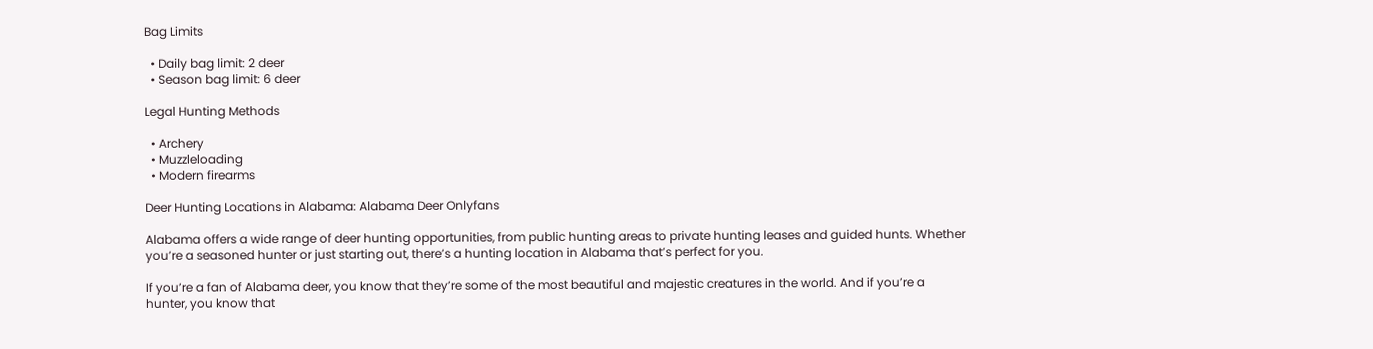Bag Limits

  • Daily bag limit: 2 deer
  • Season bag limit: 6 deer

Legal Hunting Methods

  • Archery
  • Muzzleloading
  • Modern firearms

Deer Hunting Locations in Alabama: Alabama Deer Onlyfans

Alabama offers a wide range of deer hunting opportunities, from public hunting areas to private hunting leases and guided hunts. Whether you’re a seasoned hunter or just starting out, there’s a hunting location in Alabama that’s perfect for you.

If you’re a fan of Alabama deer, you know that they’re some of the most beautiful and majestic creatures in the world. And if you’re a hunter, you know that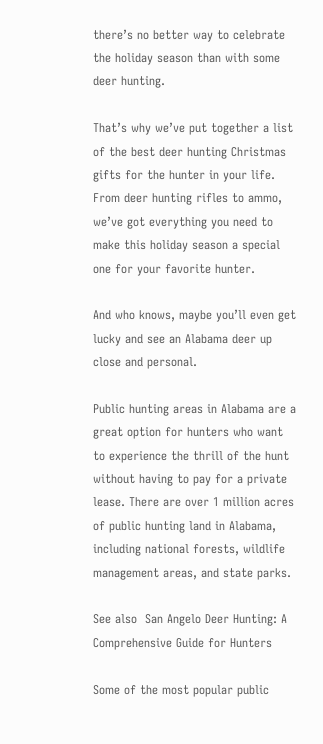there’s no better way to celebrate the holiday season than with some deer hunting.

That’s why we’ve put together a list of the best deer hunting Christmas gifts for the hunter in your life. From deer hunting rifles to ammo, we’ve got everything you need to make this holiday season a special one for your favorite hunter.

And who knows, maybe you’ll even get lucky and see an Alabama deer up close and personal.

Public hunting areas in Alabama are a great option for hunters who want to experience the thrill of the hunt without having to pay for a private lease. There are over 1 million acres of public hunting land in Alabama, including national forests, wildlife management areas, and state parks.

See also  San Angelo Deer Hunting: A Comprehensive Guide for Hunters

Some of the most popular public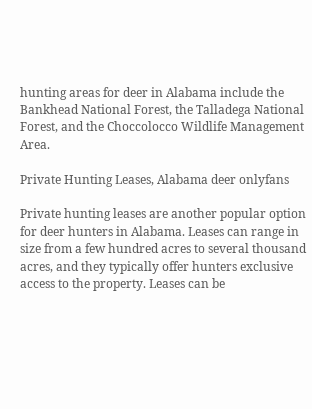hunting areas for deer in Alabama include the Bankhead National Forest, the Talladega National Forest, and the Choccolocco Wildlife Management Area.

Private Hunting Leases, Alabama deer onlyfans

Private hunting leases are another popular option for deer hunters in Alabama. Leases can range in size from a few hundred acres to several thousand acres, and they typically offer hunters exclusive access to the property. Leases can be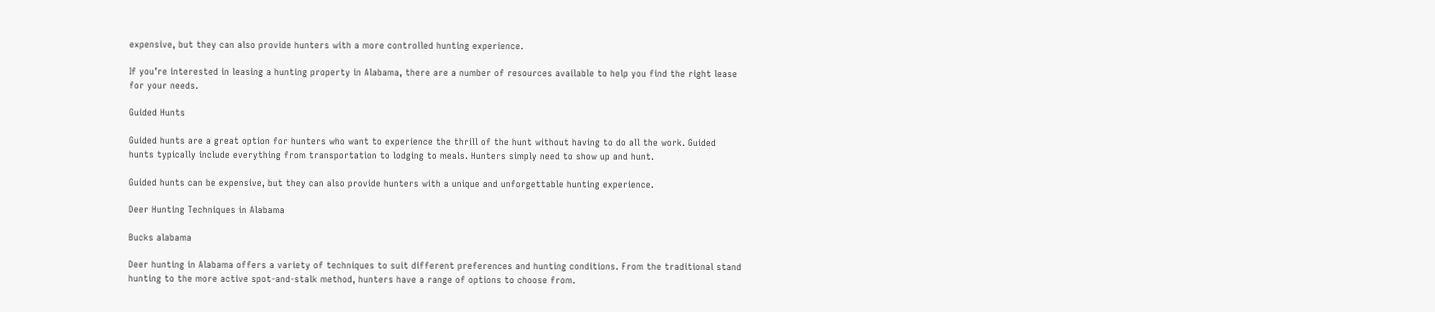expensive, but they can also provide hunters with a more controlled hunting experience.

If you’re interested in leasing a hunting property in Alabama, there are a number of resources available to help you find the right lease for your needs.

Guided Hunts

Guided hunts are a great option for hunters who want to experience the thrill of the hunt without having to do all the work. Guided hunts typically include everything from transportation to lodging to meals. Hunters simply need to show up and hunt.

Guided hunts can be expensive, but they can also provide hunters with a unique and unforgettable hunting experience.

Deer Hunting Techniques in Alabama

Bucks alabama

Deer hunting in Alabama offers a variety of techniques to suit different preferences and hunting conditions. From the traditional stand hunting to the more active spot-and-stalk method, hunters have a range of options to choose from.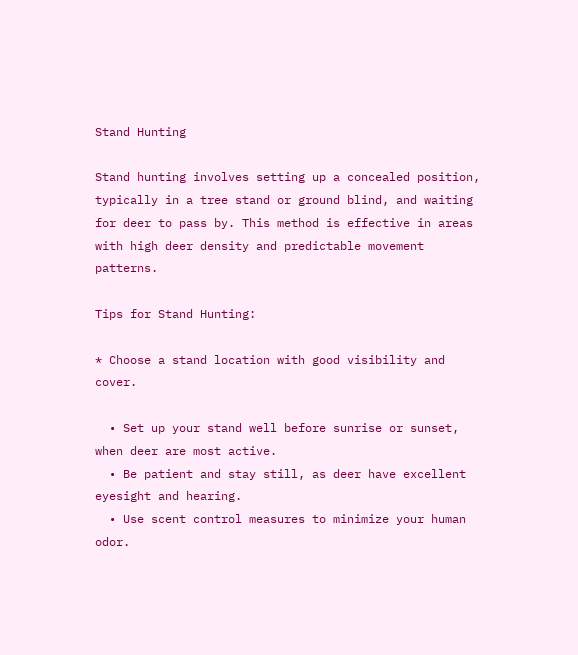Stand Hunting

Stand hunting involves setting up a concealed position, typically in a tree stand or ground blind, and waiting for deer to pass by. This method is effective in areas with high deer density and predictable movement patterns.

Tips for Stand Hunting:

* Choose a stand location with good visibility and cover.

  • Set up your stand well before sunrise or sunset, when deer are most active.
  • Be patient and stay still, as deer have excellent eyesight and hearing.
  • Use scent control measures to minimize your human odor.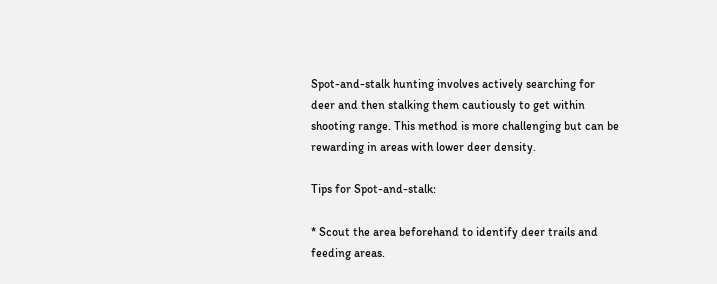Spot-and-stalk hunting involves actively searching for deer and then stalking them cautiously to get within shooting range. This method is more challenging but can be rewarding in areas with lower deer density.

Tips for Spot-and-stalk:

* Scout the area beforehand to identify deer trails and feeding areas.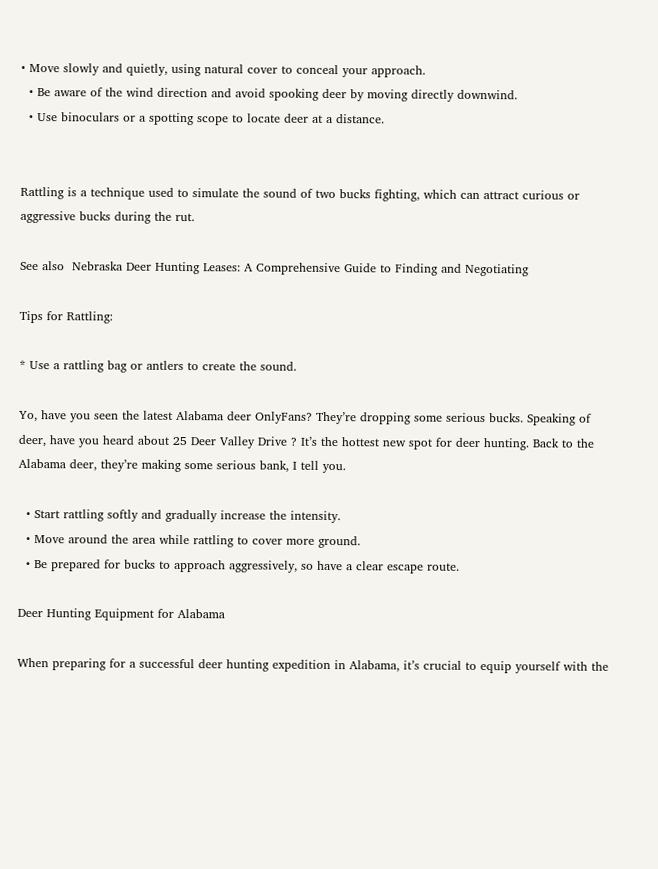• Move slowly and quietly, using natural cover to conceal your approach.
  • Be aware of the wind direction and avoid spooking deer by moving directly downwind.
  • Use binoculars or a spotting scope to locate deer at a distance.


Rattling is a technique used to simulate the sound of two bucks fighting, which can attract curious or aggressive bucks during the rut.

See also  Nebraska Deer Hunting Leases: A Comprehensive Guide to Finding and Negotiating

Tips for Rattling:

* Use a rattling bag or antlers to create the sound.

Yo, have you seen the latest Alabama deer OnlyFans? They’re dropping some serious bucks. Speaking of deer, have you heard about 25 Deer Valley Drive ? It’s the hottest new spot for deer hunting. Back to the Alabama deer, they’re making some serious bank, I tell you.

  • Start rattling softly and gradually increase the intensity.
  • Move around the area while rattling to cover more ground.
  • Be prepared for bucks to approach aggressively, so have a clear escape route.

Deer Hunting Equipment for Alabama

When preparing for a successful deer hunting expedition in Alabama, it’s crucial to equip yourself with the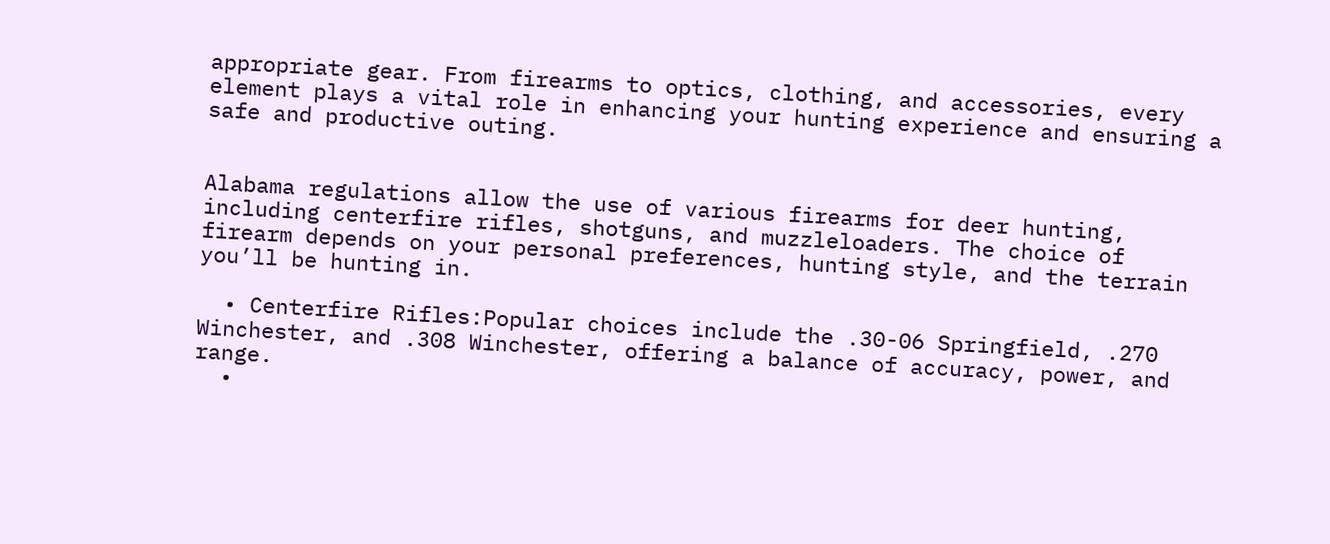appropriate gear. From firearms to optics, clothing, and accessories, every element plays a vital role in enhancing your hunting experience and ensuring a safe and productive outing.


Alabama regulations allow the use of various firearms for deer hunting, including centerfire rifles, shotguns, and muzzleloaders. The choice of firearm depends on your personal preferences, hunting style, and the terrain you’ll be hunting in.

  • Centerfire Rifles:Popular choices include the .30-06 Springfield, .270 Winchester, and .308 Winchester, offering a balance of accuracy, power, and range.
  •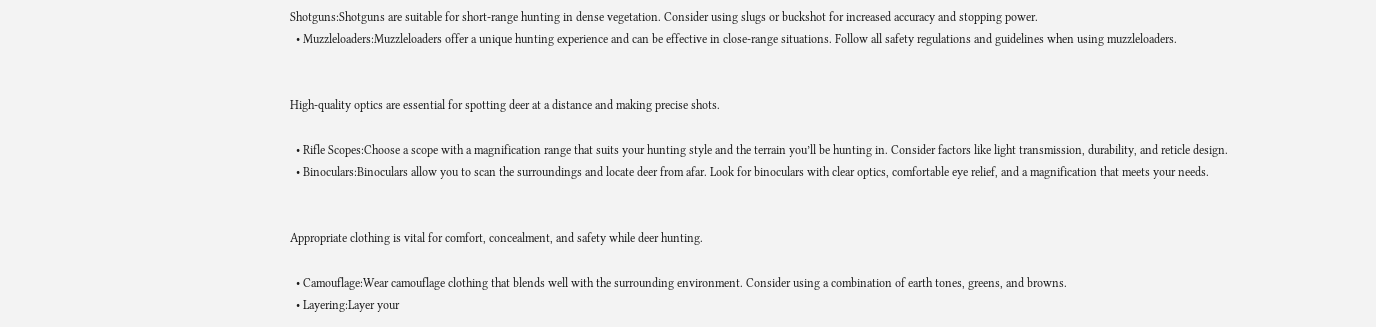Shotguns:Shotguns are suitable for short-range hunting in dense vegetation. Consider using slugs or buckshot for increased accuracy and stopping power.
  • Muzzleloaders:Muzzleloaders offer a unique hunting experience and can be effective in close-range situations. Follow all safety regulations and guidelines when using muzzleloaders.


High-quality optics are essential for spotting deer at a distance and making precise shots.

  • Rifle Scopes:Choose a scope with a magnification range that suits your hunting style and the terrain you’ll be hunting in. Consider factors like light transmission, durability, and reticle design.
  • Binoculars:Binoculars allow you to scan the surroundings and locate deer from afar. Look for binoculars with clear optics, comfortable eye relief, and a magnification that meets your needs.


Appropriate clothing is vital for comfort, concealment, and safety while deer hunting.

  • Camouflage:Wear camouflage clothing that blends well with the surrounding environment. Consider using a combination of earth tones, greens, and browns.
  • Layering:Layer your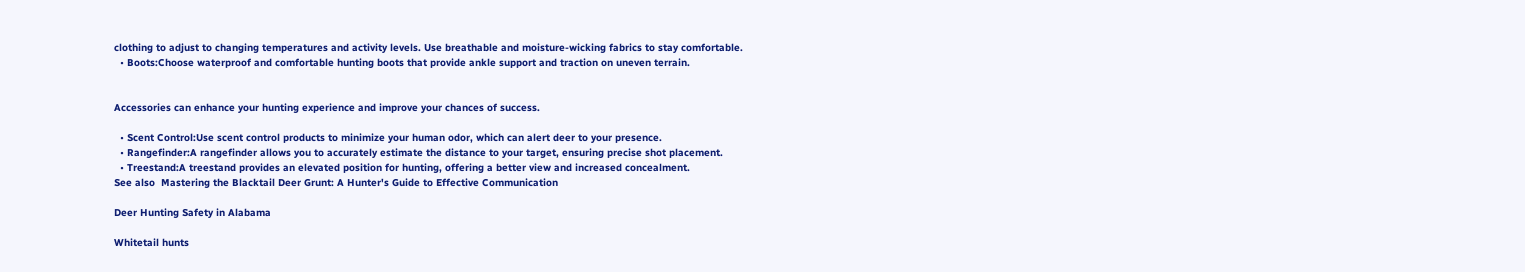clothing to adjust to changing temperatures and activity levels. Use breathable and moisture-wicking fabrics to stay comfortable.
  • Boots:Choose waterproof and comfortable hunting boots that provide ankle support and traction on uneven terrain.


Accessories can enhance your hunting experience and improve your chances of success.

  • Scent Control:Use scent control products to minimize your human odor, which can alert deer to your presence.
  • Rangefinder:A rangefinder allows you to accurately estimate the distance to your target, ensuring precise shot placement.
  • Treestand:A treestand provides an elevated position for hunting, offering a better view and increased concealment.
See also  Mastering the Blacktail Deer Grunt: A Hunter's Guide to Effective Communication

Deer Hunting Safety in Alabama

Whitetail hunts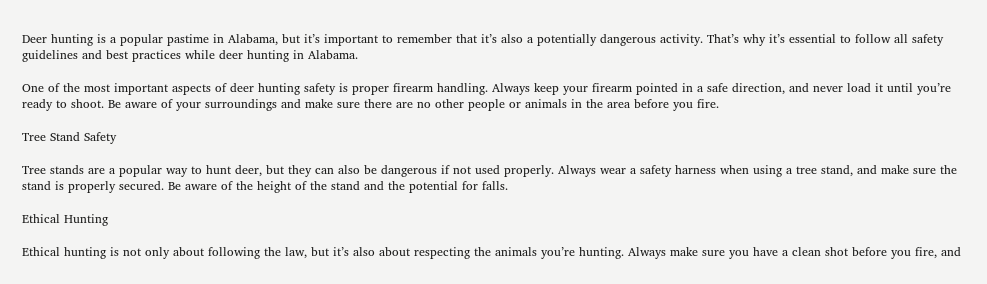Deer hunting is a popular pastime in Alabama, but it’s important to remember that it’s also a potentially dangerous activity. That’s why it’s essential to follow all safety guidelines and best practices while deer hunting in Alabama.

One of the most important aspects of deer hunting safety is proper firearm handling. Always keep your firearm pointed in a safe direction, and never load it until you’re ready to shoot. Be aware of your surroundings and make sure there are no other people or animals in the area before you fire.

Tree Stand Safety

Tree stands are a popular way to hunt deer, but they can also be dangerous if not used properly. Always wear a safety harness when using a tree stand, and make sure the stand is properly secured. Be aware of the height of the stand and the potential for falls.

Ethical Hunting

Ethical hunting is not only about following the law, but it’s also about respecting the animals you’re hunting. Always make sure you have a clean shot before you fire, and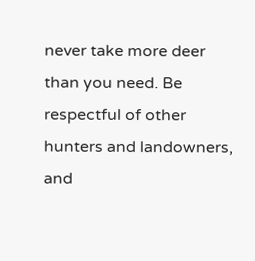never take more deer than you need. Be respectful of other hunters and landowners, and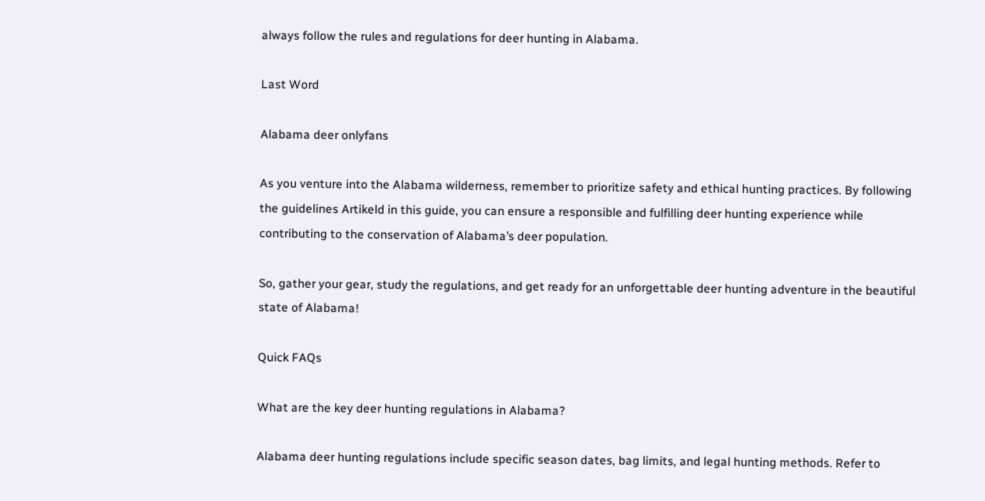always follow the rules and regulations for deer hunting in Alabama.

Last Word

Alabama deer onlyfans

As you venture into the Alabama wilderness, remember to prioritize safety and ethical hunting practices. By following the guidelines Artikeld in this guide, you can ensure a responsible and fulfilling deer hunting experience while contributing to the conservation of Alabama’s deer population.

So, gather your gear, study the regulations, and get ready for an unforgettable deer hunting adventure in the beautiful state of Alabama!

Quick FAQs

What are the key deer hunting regulations in Alabama?

Alabama deer hunting regulations include specific season dates, bag limits, and legal hunting methods. Refer to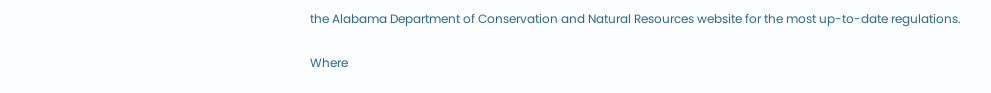the Alabama Department of Conservation and Natural Resources website for the most up-to-date regulations.

Where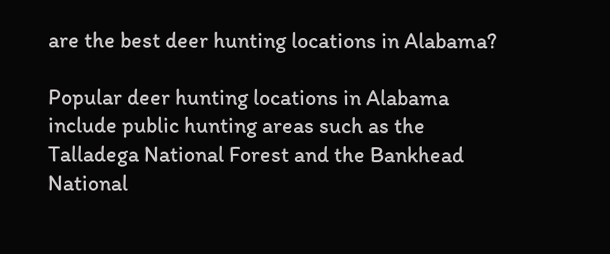are the best deer hunting locations in Alabama?

Popular deer hunting locations in Alabama include public hunting areas such as the Talladega National Forest and the Bankhead National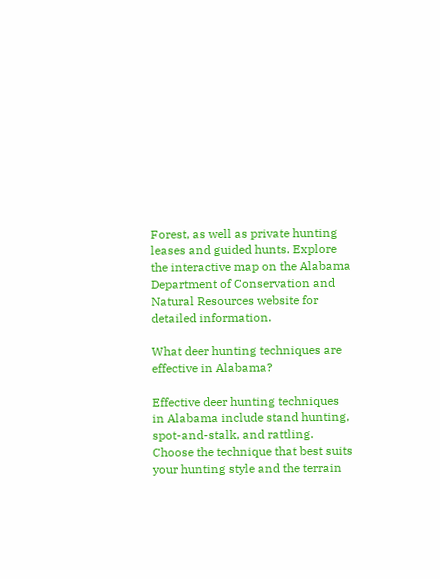Forest, as well as private hunting leases and guided hunts. Explore the interactive map on the Alabama Department of Conservation and Natural Resources website for detailed information.

What deer hunting techniques are effective in Alabama?

Effective deer hunting techniques in Alabama include stand hunting, spot-and-stalk, and rattling. Choose the technique that best suits your hunting style and the terrain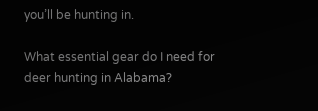you’ll be hunting in.

What essential gear do I need for deer hunting in Alabama?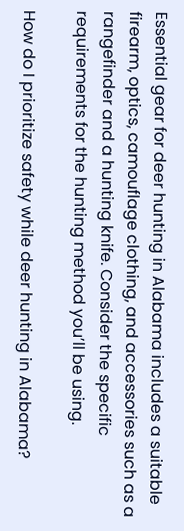Essential gear for deer hunting in Alabama includes a suitable firearm, optics, camouflage clothing, and accessories such as a rangefinder and a hunting knife. Consider the specific requirements for the hunting method you’ll be using.

How do I prioritize safety while deer hunting in Alabama?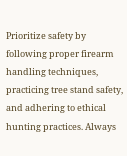Prioritize safety by following proper firearm handling techniques, practicing tree stand safety, and adhering to ethical hunting practices. Always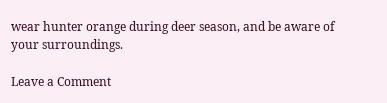wear hunter orange during deer season, and be aware of your surroundings.

Leave a Comment